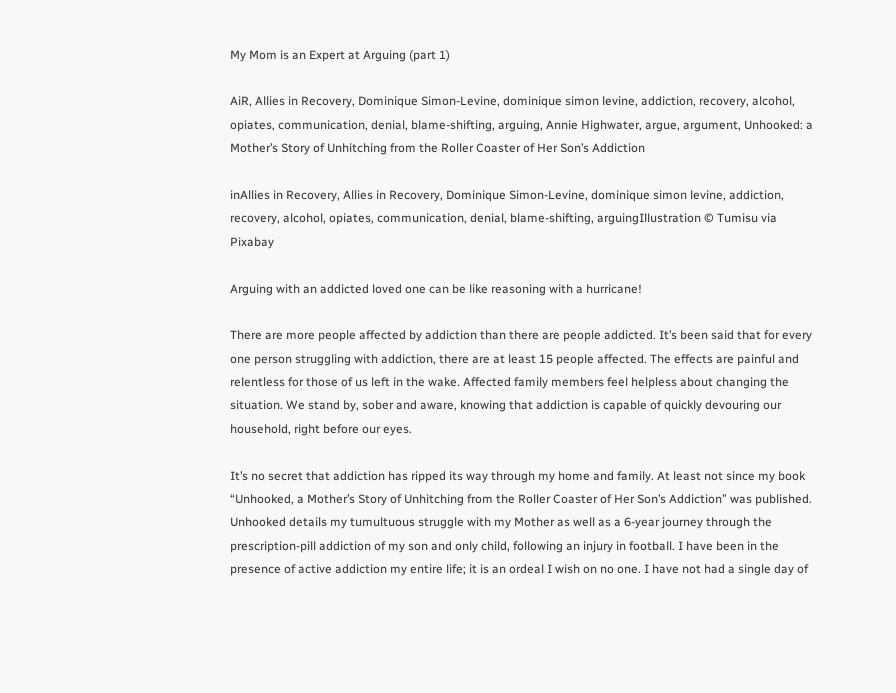My Mom is an Expert at Arguing (part 1)

AiR, Allies in Recovery, Dominique Simon-Levine, dominique simon levine, addiction, recovery, alcohol, opiates, communication, denial, blame-shifting, arguing, Annie Highwater, argue, argument, Unhooked: a Mother’s Story of Unhitching from the Roller Coaster of Her Son’s Addiction

inAllies in Recovery, Allies in Recovery, Dominique Simon-Levine, dominique simon levine, addiction, recovery, alcohol, opiates, communication, denial, blame-shifting, arguingIllustration © Tumisu via Pixabay

Arguing with an addicted loved one can be like reasoning with a hurricane!

There are more people affected by addiction than there are people addicted. It’s been said that for every one person struggling with addiction, there are at least 15 people affected. The effects are painful and relentless for those of us left in the wake. Affected family members feel helpless about changing the situation. We stand by, sober and aware, knowing that addiction is capable of quickly devouring our household, right before our eyes.

It’s no secret that addiction has ripped its way through my home and family. At least not since my book “Unhooked, a Mother’s Story of Unhitching from the Roller Coaster of Her Son’s Addiction” was published. Unhooked details my tumultuous struggle with my Mother as well as a 6-year journey through the prescription-pill addiction of my son and only child, following an injury in football. I have been in the presence of active addiction my entire life; it is an ordeal I wish on no one. I have not had a single day of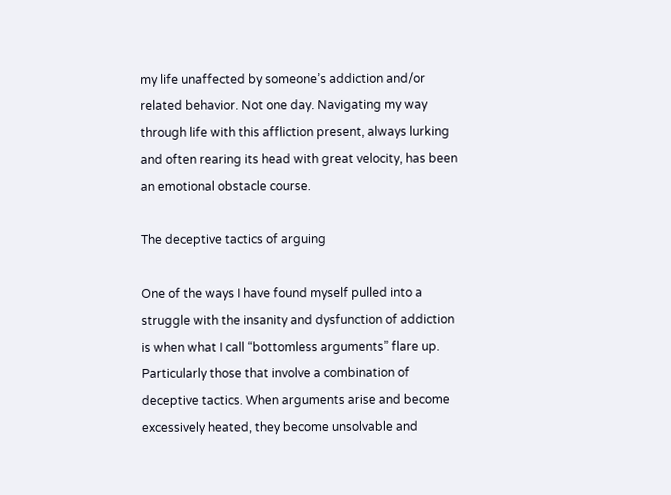my life unaffected by someone’s addiction and/or related behavior. Not one day. Navigating my way through life with this affliction present, always lurking and often rearing its head with great velocity, has been an emotional obstacle course.

The deceptive tactics of arguing

One of the ways I have found myself pulled into a struggle with the insanity and dysfunction of addiction is when what I call “bottomless arguments” flare up. Particularly those that involve a combination of deceptive tactics. When arguments arise and become excessively heated, they become unsolvable and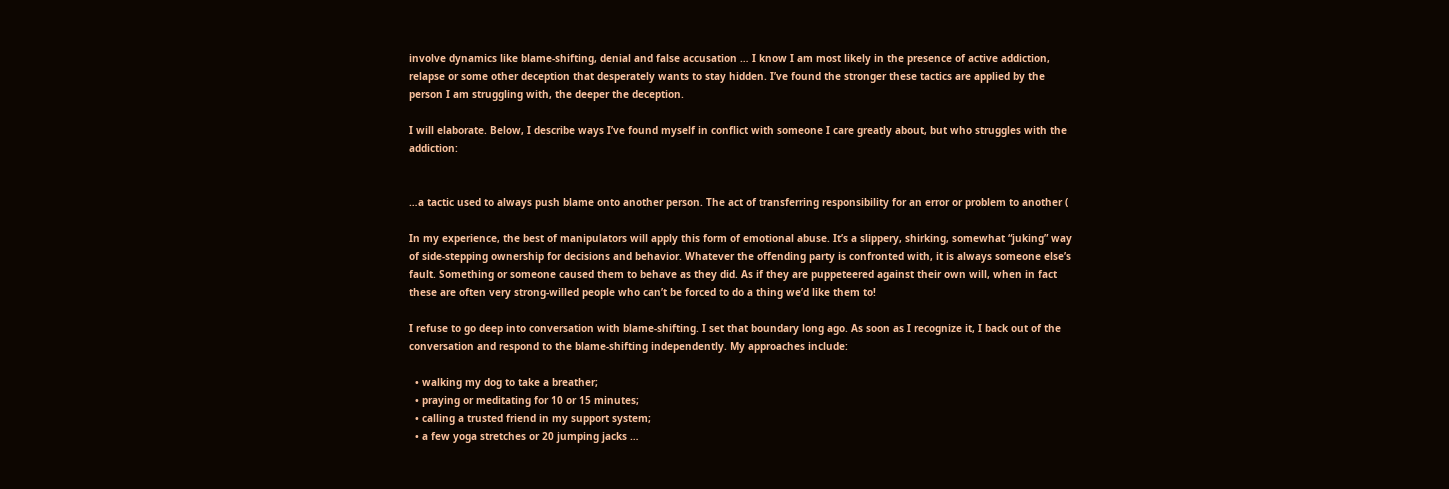involve dynamics like blame-shifting, denial and false accusation … I know I am most likely in the presence of active addiction, relapse or some other deception that desperately wants to stay hidden. I’ve found the stronger these tactics are applied by the person I am struggling with, the deeper the deception.

I will elaborate. Below, I describe ways I’ve found myself in conflict with someone I care greatly about, but who struggles with the addiction:


…a tactic used to always push blame onto another person. The act of transferring responsibility for an error or problem to another (

In my experience, the best of manipulators will apply this form of emotional abuse. It’s a slippery, shirking, somewhat “juking” way of side-stepping ownership for decisions and behavior. Whatever the offending party is confronted with, it is always someone else’s fault. Something or someone caused them to behave as they did. As if they are puppeteered against their own will, when in fact these are often very strong-willed people who can’t be forced to do a thing we’d like them to!

I refuse to go deep into conversation with blame-shifting. I set that boundary long ago. As soon as I recognize it, I back out of the conversation and respond to the blame-shifting independently. My approaches include:

  • walking my dog to take a breather;
  • praying or meditating for 10 or 15 minutes;
  • calling a trusted friend in my support system;
  • a few yoga stretches or 20 jumping jacks …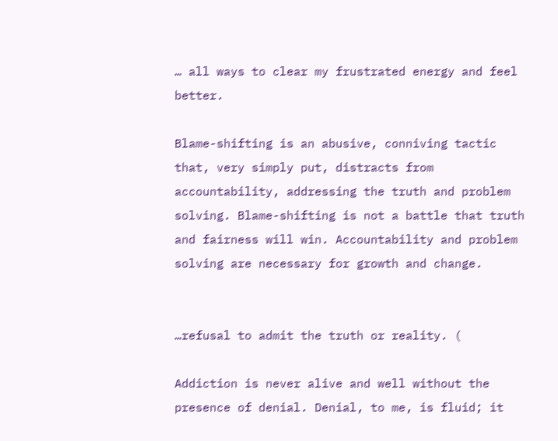… all ways to clear my frustrated energy and feel better.

Blame-shifting is an abusive, conniving tactic that, very simply put, distracts from accountability, addressing the truth and problem solving. Blame-shifting is not a battle that truth and fairness will win. Accountability and problem solving are necessary for growth and change.


…refusal to admit the truth or reality. (

Addiction is never alive and well without the presence of denial. Denial, to me, is fluid; it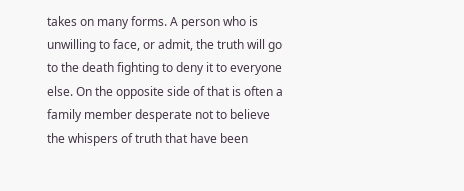takes on many forms. A person who is unwilling to face, or admit, the truth will go to the death fighting to deny it to everyone else. On the opposite side of that is often a family member desperate not to believe the whispers of truth that have been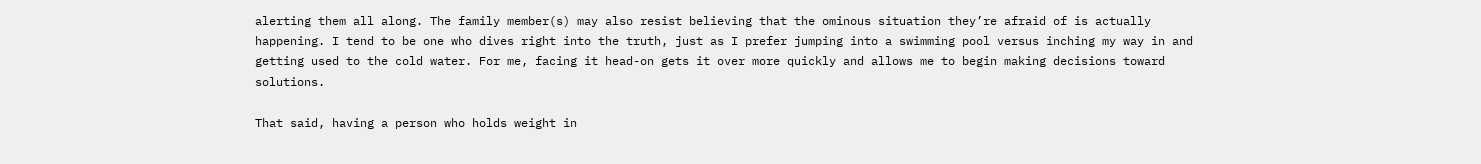alerting them all along. The family member(s) may also resist believing that the ominous situation they’re afraid of is actually happening. I tend to be one who dives right into the truth, just as I prefer jumping into a swimming pool versus inching my way in and getting used to the cold water. For me, facing it head-on gets it over more quickly and allows me to begin making decisions toward solutions.

That said, having a person who holds weight in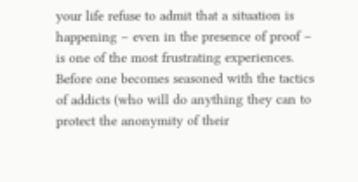your life refuse to admit that a situation is happening – even in the presence of proof – is one of the most frustrating experiences. Before one becomes seasoned with the tactics of addicts (who will do anything they can to protect the anonymity of their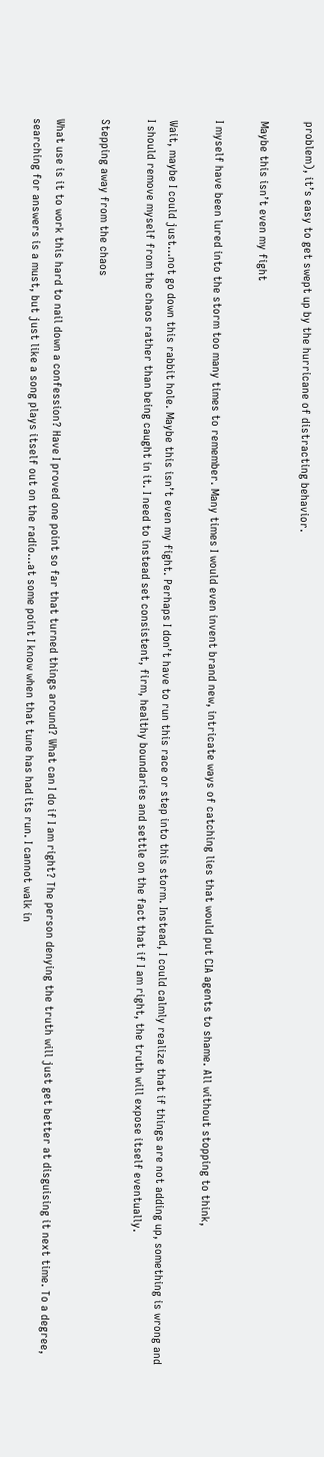problem), it’s easy to get swept up by the hurricane of distracting behavior.

Maybe this isn’t even my fight

I myself have been lured into the storm too many times to remember. Many times I would even invent brand new, intricate ways of catching lies that would put CIA agents to shame. All without stopping to think,

Wait, maybe I could just…not go down this rabbit hole. Maybe this isn’t even my fight. Perhaps I don’t have to run this race or step into this storm. Instead, I could calmly realize that if things are not adding up, something is wrong and I should remove myself from the chaos rather than being caught in it. I need to instead set consistent, firm, healthy boundaries and settle on the fact that if I am right, the truth will expose itself eventually.

Stepping away from the chaos

What use is it to work this hard to nail down a confession? Have I proved one point so far that turned things around? What can I do if I am right? The person denying the truth will just get better at disguising it next time. To a degree, searching for answers is a must, but just like a song plays itself out on the radio…at some point I know when that tune has had its run. I cannot walk in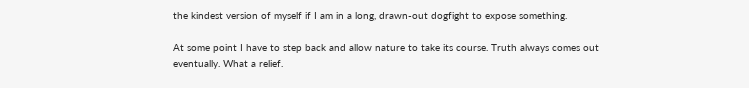the kindest version of myself if I am in a long, drawn-out dogfight to expose something.

At some point I have to step back and allow nature to take its course. Truth always comes out eventually. What a relief.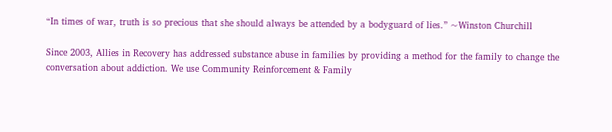“In times of war, truth is so precious that she should always be attended by a bodyguard of lies.” ~Winston Churchill

Since 2003, Allies in Recovery has addressed substance abuse in families by providing a method for the family to change the conversation about addiction. We use Community Reinforcement & Family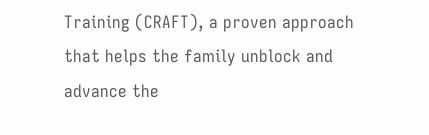Training (CRAFT), a proven approach that helps the family unblock and advance the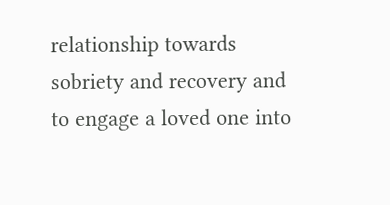relationship towards sobriety and recovery and to engage a loved one into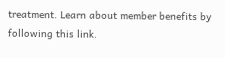treatment. Learn about member benefits by following this link.